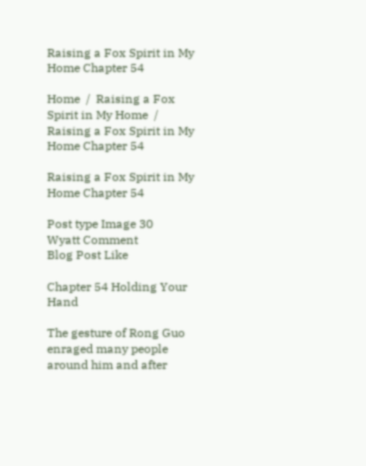Raising a Fox Spirit in My Home Chapter 54

Home  /  Raising a Fox Spirit in My Home  /  Raising a Fox Spirit in My Home Chapter 54

Raising a Fox Spirit in My Home Chapter 54

Post type Image 30
Wyatt Comment
Blog Post Like

Chapter 54 Holding Your Hand

The gesture of Rong Guo enraged many people around him and after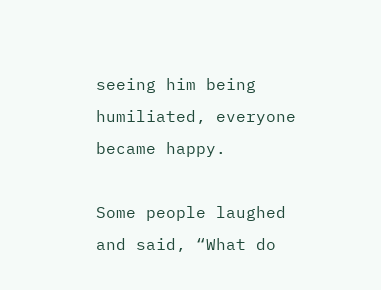seeing him being humiliated, everyone became happy.

Some people laughed and said, “What do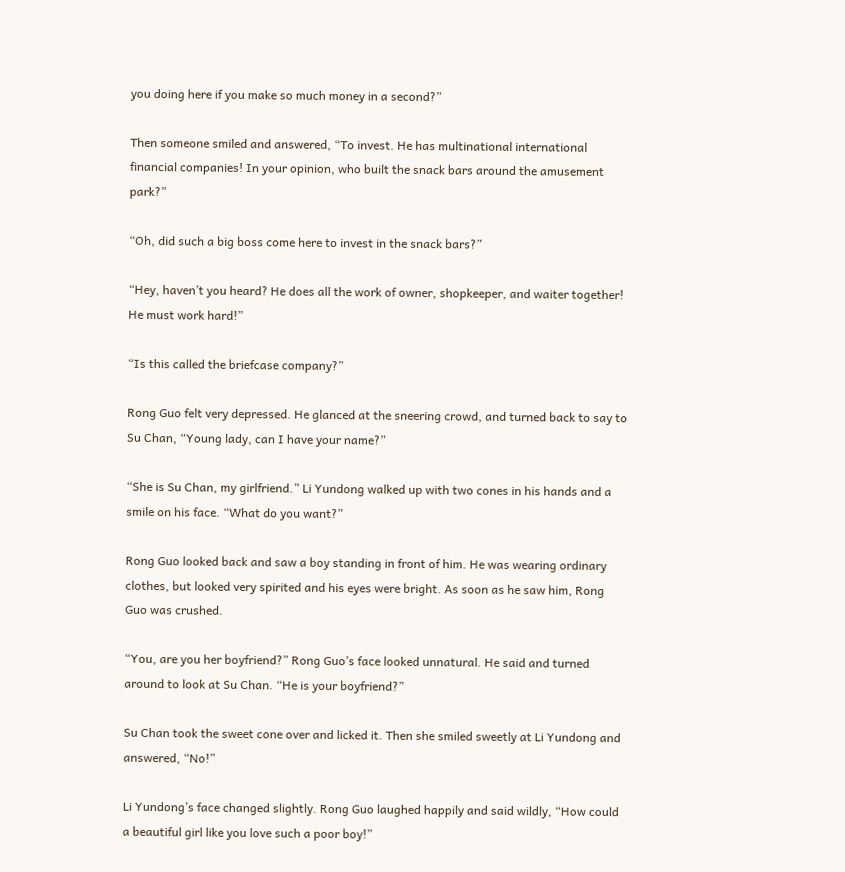you doing here if you make so much money in a second?”

Then someone smiled and answered, “To invest. He has multinational international financial companies! In your opinion, who built the snack bars around the amusement park?”

“Oh, did such a big boss come here to invest in the snack bars?”

“Hey, haven’t you heard? He does all the work of owner, shopkeeper, and waiter together! He must work hard!”

“Is this called the briefcase company?”

Rong Guo felt very depressed. He glanced at the sneering crowd, and turned back to say to Su Chan, “Young lady, can I have your name?”

“She is Su Chan, my girlfriend.” Li Yundong walked up with two cones in his hands and a smile on his face. “What do you want?”

Rong Guo looked back and saw a boy standing in front of him. He was wearing ordinary clothes, but looked very spirited and his eyes were bright. As soon as he saw him, Rong Guo was crushed.

“You, are you her boyfriend?” Rong Guo’s face looked unnatural. He said and turned around to look at Su Chan. “He is your boyfriend?”

Su Chan took the sweet cone over and licked it. Then she smiled sweetly at Li Yundong and answered, “No!”

Li Yundong’s face changed slightly. Rong Guo laughed happily and said wildly, “How could a beautiful girl like you love such a poor boy!”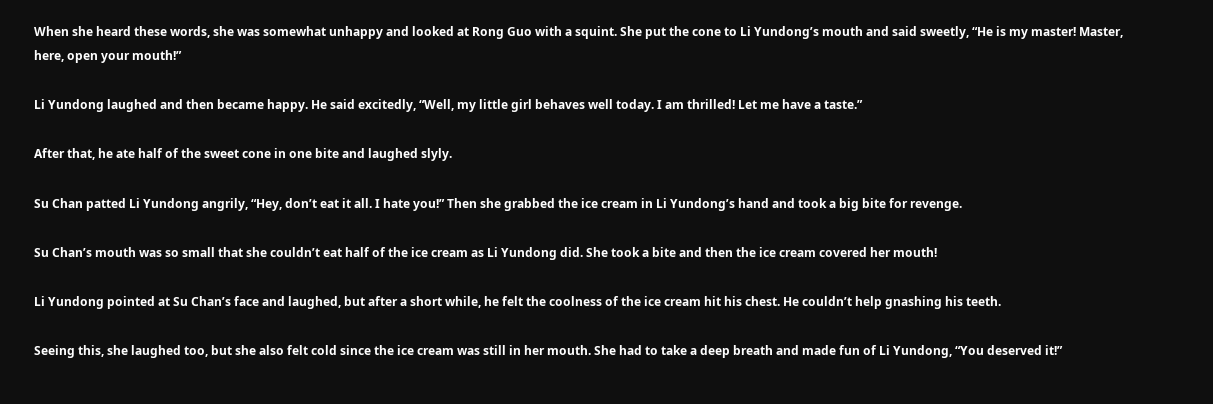When she heard these words, she was somewhat unhappy and looked at Rong Guo with a squint. She put the cone to Li Yundong’s mouth and said sweetly, “He is my master! Master, here, open your mouth!”

Li Yundong laughed and then became happy. He said excitedly, “Well, my little girl behaves well today. I am thrilled! Let me have a taste.”

After that, he ate half of the sweet cone in one bite and laughed slyly.

Su Chan patted Li Yundong angrily, “Hey, don’t eat it all. I hate you!” Then she grabbed the ice cream in Li Yundong’s hand and took a big bite for revenge.

Su Chan’s mouth was so small that she couldn’t eat half of the ice cream as Li Yundong did. She took a bite and then the ice cream covered her mouth!

Li Yundong pointed at Su Chan’s face and laughed, but after a short while, he felt the coolness of the ice cream hit his chest. He couldn’t help gnashing his teeth.

Seeing this, she laughed too, but she also felt cold since the ice cream was still in her mouth. She had to take a deep breath and made fun of Li Yundong, “You deserved it!”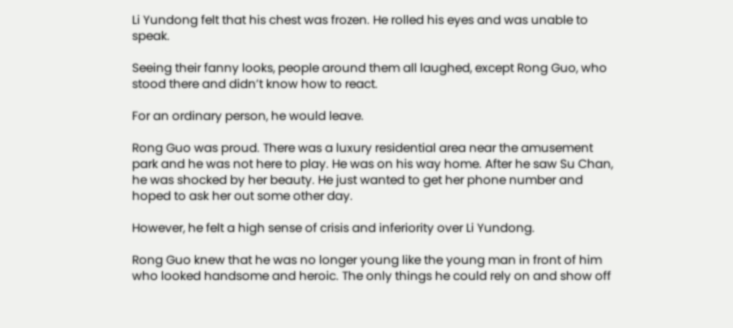Li Yundong felt that his chest was frozen. He rolled his eyes and was unable to speak.

Seeing their fanny looks, people around them all laughed, except Rong Guo, who stood there and didn’t know how to react.

For an ordinary person, he would leave.

Rong Guo was proud. There was a luxury residential area near the amusement park and he was not here to play. He was on his way home. After he saw Su Chan, he was shocked by her beauty. He just wanted to get her phone number and hoped to ask her out some other day.

However, he felt a high sense of crisis and inferiority over Li Yundong.

Rong Guo knew that he was no longer young like the young man in front of him who looked handsome and heroic. The only things he could rely on and show off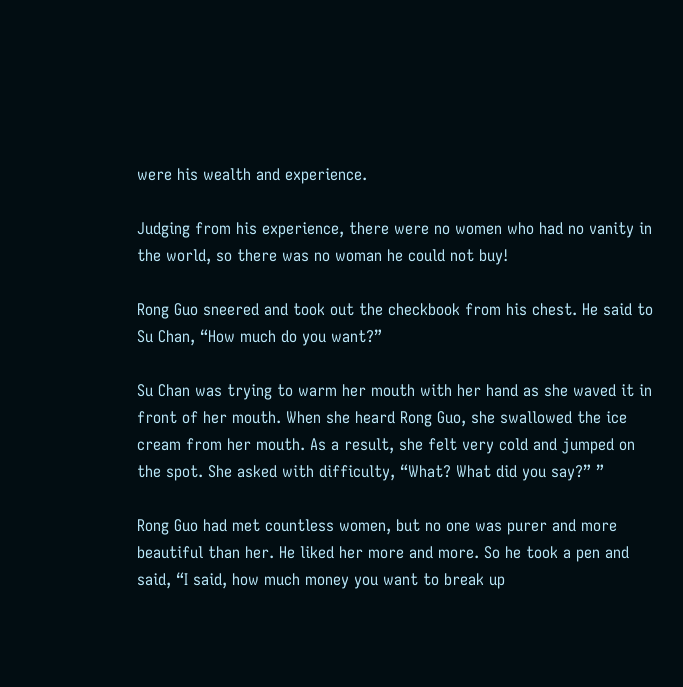were his wealth and experience.

Judging from his experience, there were no women who had no vanity in the world, so there was no woman he could not buy!

Rong Guo sneered and took out the checkbook from his chest. He said to Su Chan, “How much do you want?”

Su Chan was trying to warm her mouth with her hand as she waved it in front of her mouth. When she heard Rong Guo, she swallowed the ice cream from her mouth. As a result, she felt very cold and jumped on the spot. She asked with difficulty, “What? What did you say?” ”

Rong Guo had met countless women, but no one was purer and more beautiful than her. He liked her more and more. So he took a pen and said, “I said, how much money you want to break up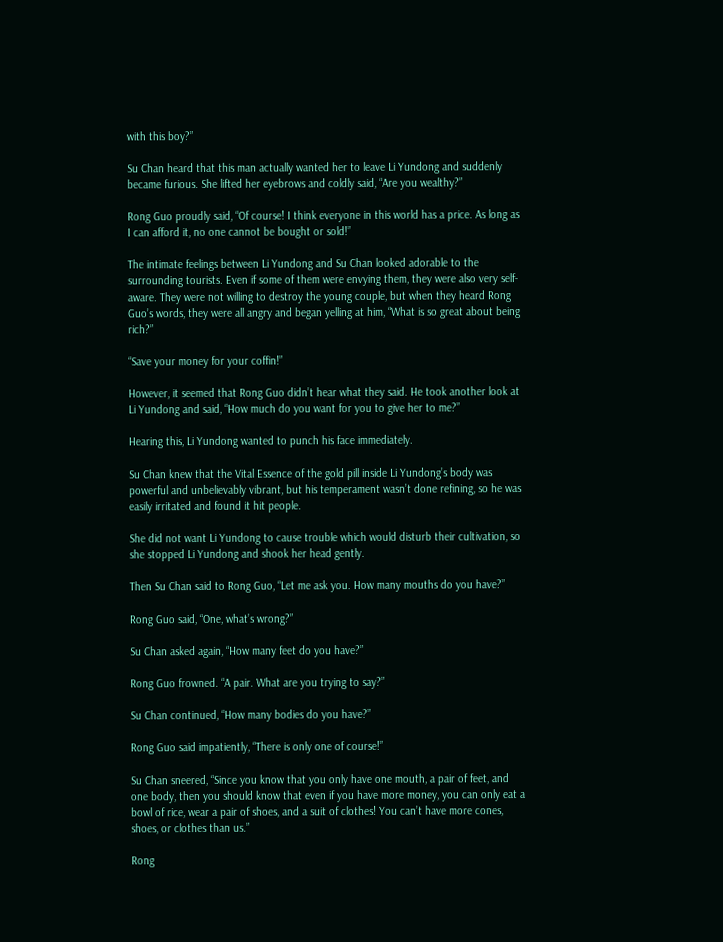with this boy?”

Su Chan heard that this man actually wanted her to leave Li Yundong and suddenly became furious. She lifted her eyebrows and coldly said, “Are you wealthy?”

Rong Guo proudly said, “Of course! I think everyone in this world has a price. As long as I can afford it, no one cannot be bought or sold!”

The intimate feelings between Li Yundong and Su Chan looked adorable to the surrounding tourists. Even if some of them were envying them, they were also very self-aware. They were not willing to destroy the young couple, but when they heard Rong Guo’s words, they were all angry and began yelling at him, “What is so great about being rich?”

“Save your money for your coffin!”

However, it seemed that Rong Guo didn’t hear what they said. He took another look at Li Yundong and said, “How much do you want for you to give her to me?”

Hearing this, Li Yundong wanted to punch his face immediately.

Su Chan knew that the Vital Essence of the gold pill inside Li Yundong’s body was powerful and unbelievably vibrant, but his temperament wasn’t done refining, so he was easily irritated and found it hit people.

She did not want Li Yundong to cause trouble which would disturb their cultivation, so she stopped Li Yundong and shook her head gently.

Then Su Chan said to Rong Guo, “Let me ask you. How many mouths do you have?”

Rong Guo said, “One, what’s wrong?”

Su Chan asked again, “How many feet do you have?”

Rong Guo frowned. “A pair. What are you trying to say?”

Su Chan continued, “How many bodies do you have?”

Rong Guo said impatiently, “There is only one of course!”

Su Chan sneered, “Since you know that you only have one mouth, a pair of feet, and one body, then you should know that even if you have more money, you can only eat a bowl of rice, wear a pair of shoes, and a suit of clothes! You can’t have more cones, shoes, or clothes than us.”

Rong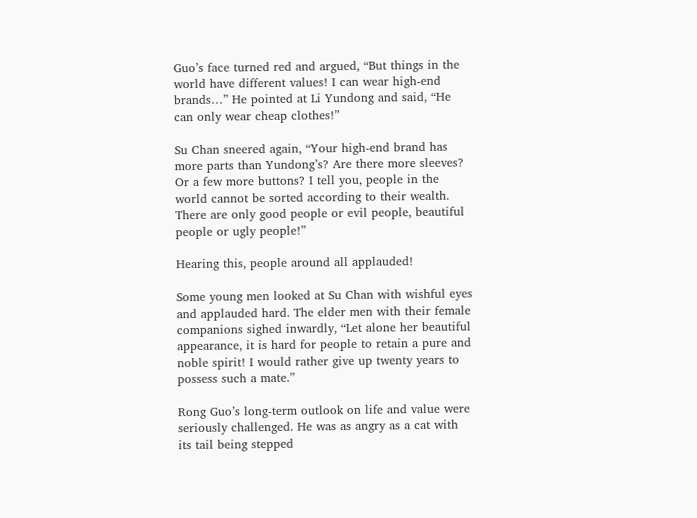Guo’s face turned red and argued, “But things in the world have different values! I can wear high-end brands…” He pointed at Li Yundong and said, “He can only wear cheap clothes!”

Su Chan sneered again, “Your high-end brand has more parts than Yundong’s? Are there more sleeves? Or a few more buttons? I tell you, people in the world cannot be sorted according to their wealth. There are only good people or evil people, beautiful people or ugly people!”

Hearing this, people around all applauded!

Some young men looked at Su Chan with wishful eyes and applauded hard. The elder men with their female companions sighed inwardly, “Let alone her beautiful appearance, it is hard for people to retain a pure and noble spirit! I would rather give up twenty years to possess such a mate.”

Rong Guo’s long-term outlook on life and value were seriously challenged. He was as angry as a cat with its tail being stepped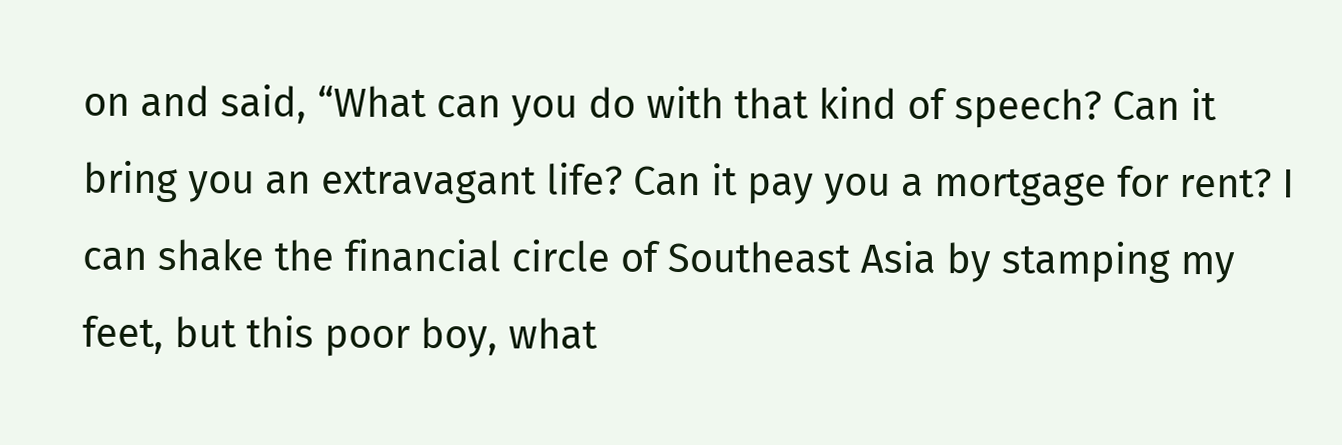on and said, “What can you do with that kind of speech? Can it bring you an extravagant life? Can it pay you a mortgage for rent? I can shake the financial circle of Southeast Asia by stamping my feet, but this poor boy, what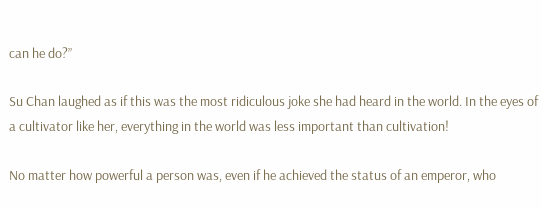can he do?”

Su Chan laughed as if this was the most ridiculous joke she had heard in the world. In the eyes of a cultivator like her, everything in the world was less important than cultivation!

No matter how powerful a person was, even if he achieved the status of an emperor, who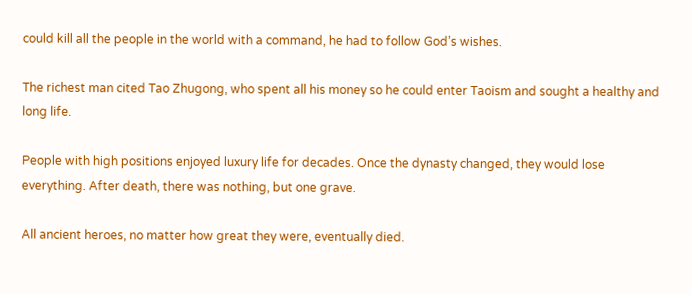could kill all the people in the world with a command, he had to follow God’s wishes.

The richest man cited Tao Zhugong, who spent all his money so he could enter Taoism and sought a healthy and long life.

People with high positions enjoyed luxury life for decades. Once the dynasty changed, they would lose everything. After death, there was nothing, but one grave.

All ancient heroes, no matter how great they were, eventually died.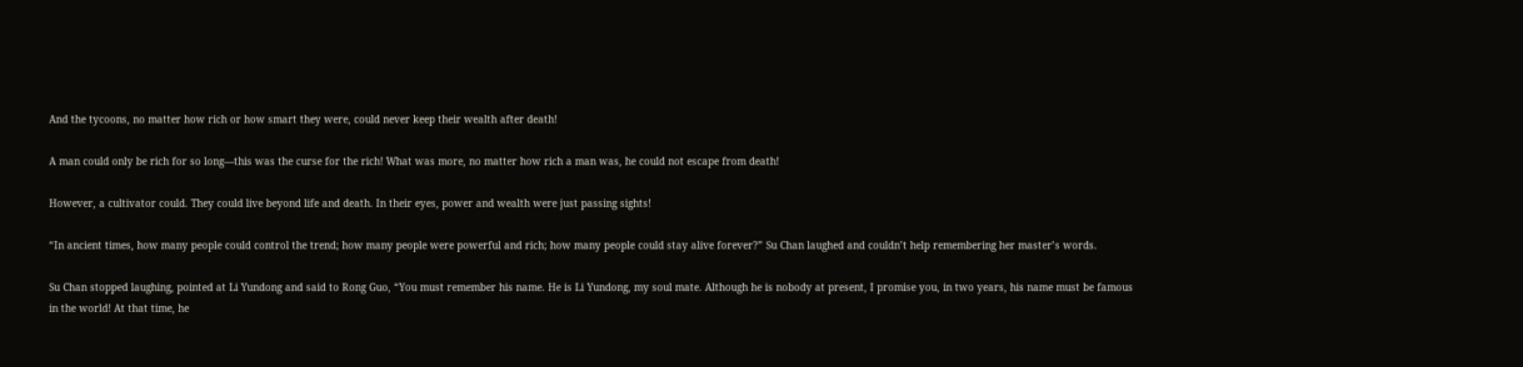And the tycoons, no matter how rich or how smart they were, could never keep their wealth after death!

A man could only be rich for so long—this was the curse for the rich! What was more, no matter how rich a man was, he could not escape from death!

However, a cultivator could. They could live beyond life and death. In their eyes, power and wealth were just passing sights!

“In ancient times, how many people could control the trend; how many people were powerful and rich; how many people could stay alive forever?” Su Chan laughed and couldn’t help remembering her master’s words.

Su Chan stopped laughing, pointed at Li Yundong and said to Rong Guo, “You must remember his name. He is Li Yundong, my soul mate. Although he is nobody at present, I promise you, in two years, his name must be famous in the world! At that time, he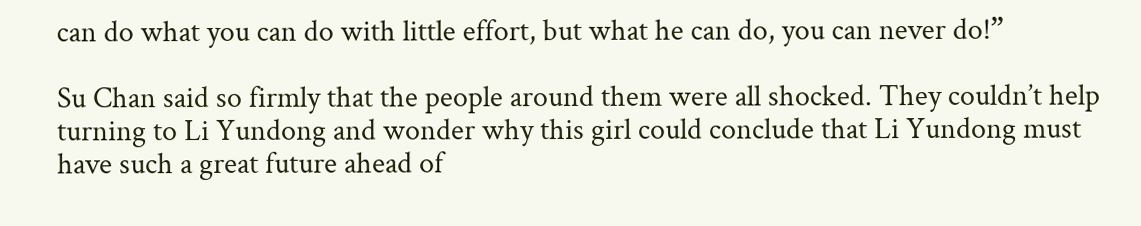can do what you can do with little effort, but what he can do, you can never do!”

Su Chan said so firmly that the people around them were all shocked. They couldn’t help turning to Li Yundong and wonder why this girl could conclude that Li Yundong must have such a great future ahead of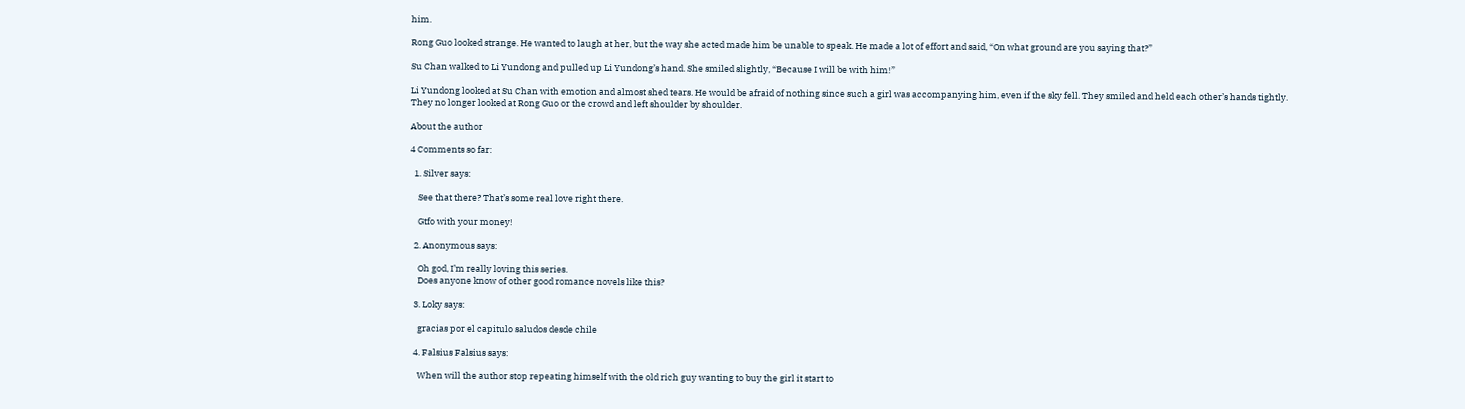him.

Rong Guo looked strange. He wanted to laugh at her, but the way she acted made him be unable to speak. He made a lot of effort and said, “On what ground are you saying that?”

Su Chan walked to Li Yundong and pulled up Li Yundong’s hand. She smiled slightly, “Because I will be with him!”

Li Yundong looked at Su Chan with emotion and almost shed tears. He would be afraid of nothing since such a girl was accompanying him, even if the sky fell. They smiled and held each other’s hands tightly. They no longer looked at Rong Guo or the crowd and left shoulder by shoulder.

About the author

4 Comments so far:

  1. Silver says:

    See that there? That’s some real love right there.

    Gtfo with your money!

  2. Anonymous says:

    Oh god, I’m really loving this series.
    Does anyone know of other good romance novels like this?

  3. Loky says:

    gracias por el capitulo saludos desde chile

  4. Falsius Falsius says:

    When will the author stop repeating himself with the old rich guy wanting to buy the girl it start to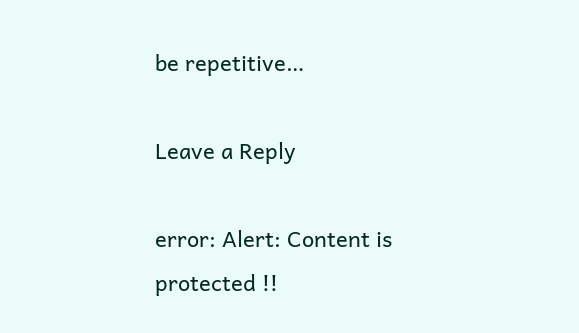be repetitive…

Leave a Reply

error: Alert: Content is protected !!